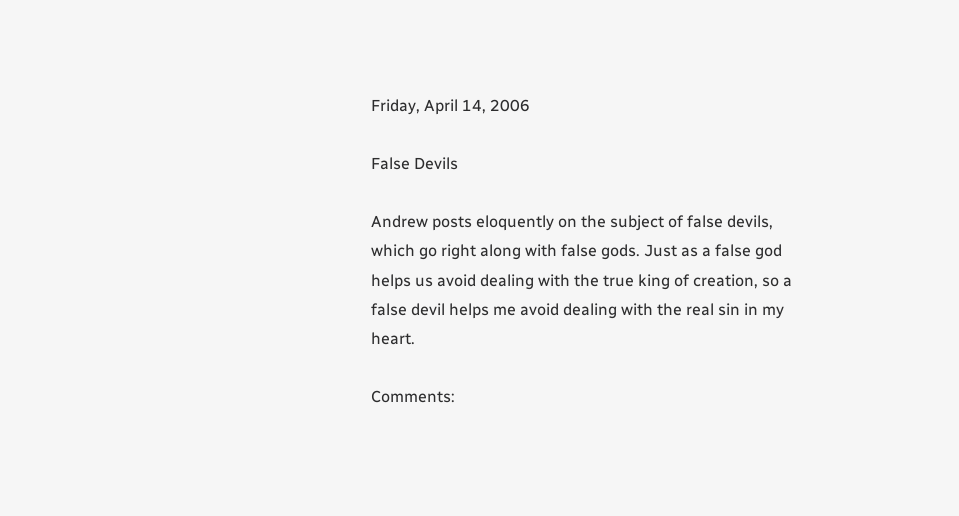Friday, April 14, 2006

False Devils

Andrew posts eloquently on the subject of false devils, which go right along with false gods. Just as a false god helps us avoid dealing with the true king of creation, so a false devil helps me avoid dealing with the real sin in my heart.

Comments: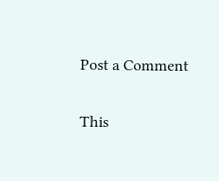Post a Comment

This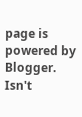page is powered by Blogger. Isn't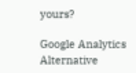yours?

Google Analytics Alternative